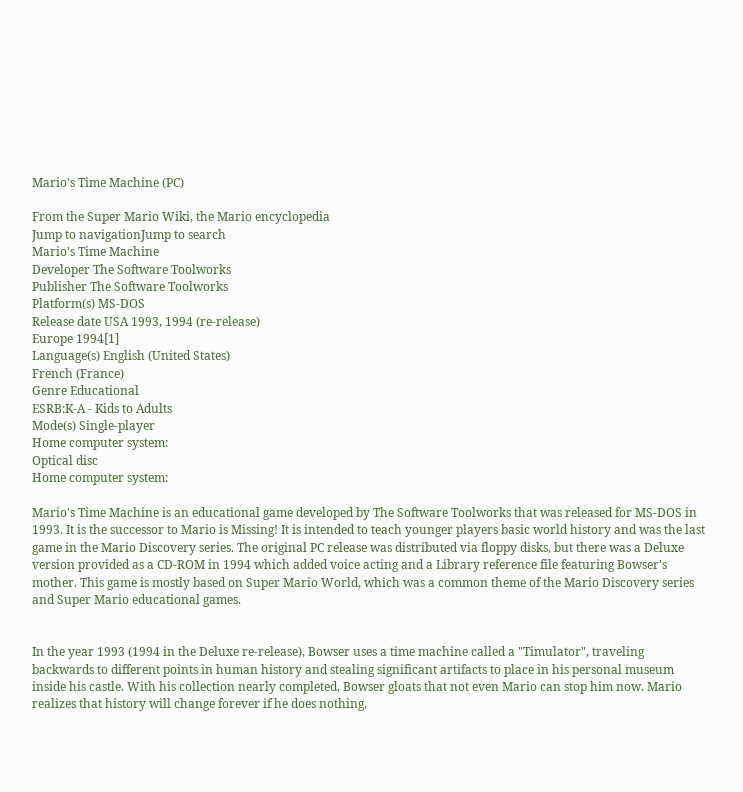Mario's Time Machine (PC)

From the Super Mario Wiki, the Mario encyclopedia
Jump to navigationJump to search
Mario's Time Machine
Developer The Software Toolworks
Publisher The Software Toolworks
Platform(s) MS-DOS
Release date USA 1993, 1994 (re-release)
Europe 1994[1]
Language(s) English (United States)
French (France)
Genre Educational
ESRB:K-A - Kids to Adults
Mode(s) Single-player
Home computer system:
Optical disc
Home computer system:

Mario's Time Machine is an educational game developed by The Software Toolworks that was released for MS-DOS in 1993. It is the successor to Mario is Missing! It is intended to teach younger players basic world history and was the last game in the Mario Discovery series. The original PC release was distributed via floppy disks, but there was a Deluxe version provided as a CD-ROM in 1994 which added voice acting and a Library reference file featuring Bowser's mother. This game is mostly based on Super Mario World, which was a common theme of the Mario Discovery series and Super Mario educational games.


In the year 1993 (1994 in the Deluxe re-release), Bowser uses a time machine called a "Timulator", traveling backwards to different points in human history and stealing significant artifacts to place in his personal museum inside his castle. With his collection nearly completed, Bowser gloats that not even Mario can stop him now. Mario realizes that history will change forever if he does nothing,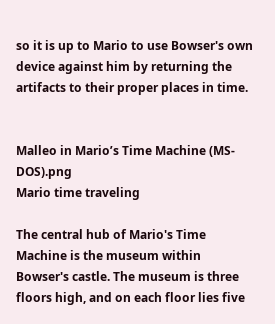so it is up to Mario to use Bowser's own device against him by returning the artifacts to their proper places in time.


Malleo in Mario’s Time Machine (MS-DOS).png
Mario time traveling

The central hub of Mario's Time Machine is the museum within Bowser's castle. The museum is three floors high, and on each floor lies five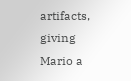artifacts, giving Mario a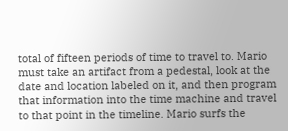total of fifteen periods of time to travel to. Mario must take an artifact from a pedestal, look at the date and location labeled on it, and then program that information into the time machine and travel to that point in the timeline. Mario surfs the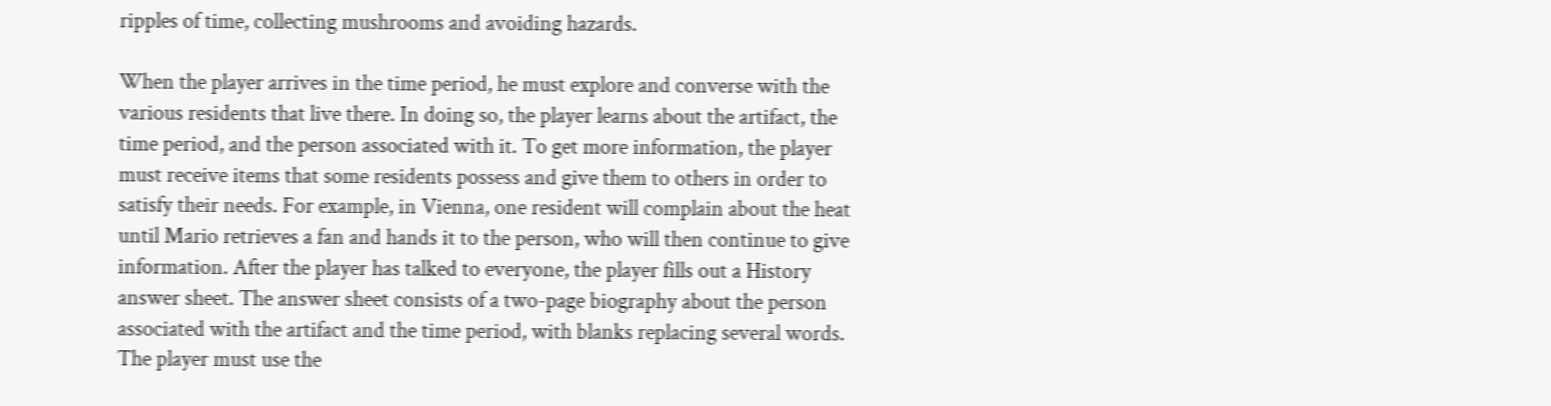ripples of time, collecting mushrooms and avoiding hazards.

When the player arrives in the time period, he must explore and converse with the various residents that live there. In doing so, the player learns about the artifact, the time period, and the person associated with it. To get more information, the player must receive items that some residents possess and give them to others in order to satisfy their needs. For example, in Vienna, one resident will complain about the heat until Mario retrieves a fan and hands it to the person, who will then continue to give information. After the player has talked to everyone, the player fills out a History answer sheet. The answer sheet consists of a two-page biography about the person associated with the artifact and the time period, with blanks replacing several words. The player must use the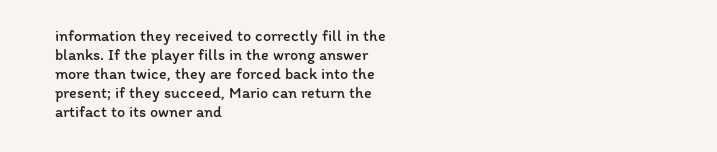information they received to correctly fill in the blanks. If the player fills in the wrong answer more than twice, they are forced back into the present; if they succeed, Mario can return the artifact to its owner and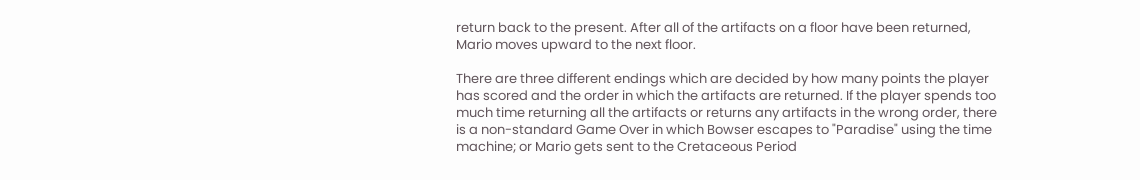return back to the present. After all of the artifacts on a floor have been returned, Mario moves upward to the next floor.

There are three different endings which are decided by how many points the player has scored and the order in which the artifacts are returned. If the player spends too much time returning all the artifacts or returns any artifacts in the wrong order, there is a non-standard Game Over in which Bowser escapes to "Paradise" using the time machine; or Mario gets sent to the Cretaceous Period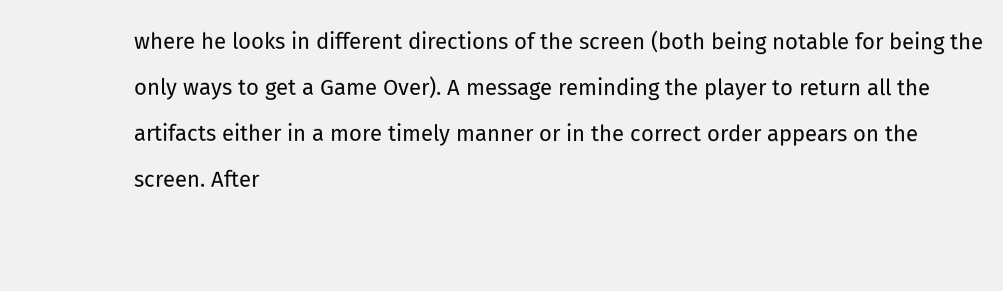where he looks in different directions of the screen (both being notable for being the only ways to get a Game Over). A message reminding the player to return all the artifacts either in a more timely manner or in the correct order appears on the screen. After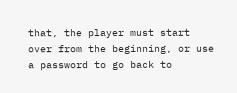that, the player must start over from the beginning, or use a password to go back to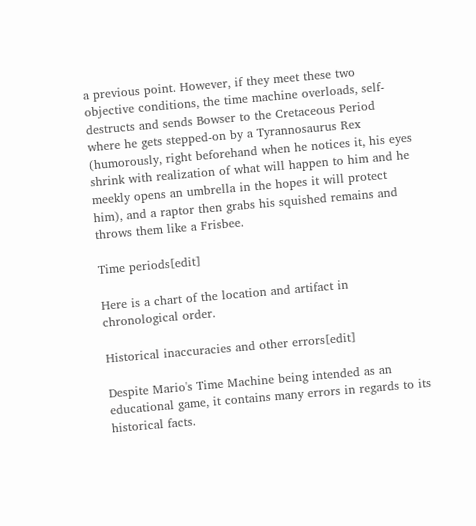a previous point. However, if they meet these two objective conditions, the time machine overloads, self-destructs and sends Bowser to the Cretaceous Period where he gets stepped-on by a Tyrannosaurus Rex (humorously, right beforehand when he notices it, his eyes shrink with realization of what will happen to him and he meekly opens an umbrella in the hopes it will protect him), and a raptor then grabs his squished remains and throws them like a Frisbee.

Time periods[edit]

Here is a chart of the location and artifact in chronological order.

Historical inaccuracies and other errors[edit]

Despite Mario's Time Machine being intended as an educational game, it contains many errors in regards to its historical facts.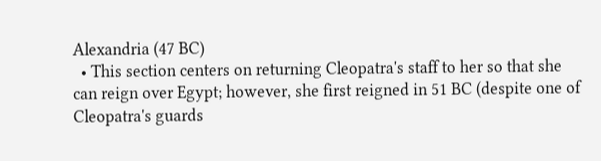Alexandria (47 BC)
  • This section centers on returning Cleopatra's staff to her so that she can reign over Egypt; however, she first reigned in 51 BC (despite one of Cleopatra's guards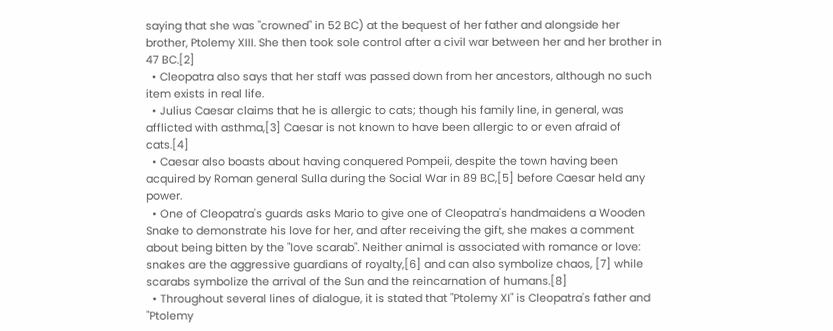saying that she was "crowned" in 52 BC) at the bequest of her father and alongside her brother, Ptolemy XIII. She then took sole control after a civil war between her and her brother in 47 BC.[2]
  • Cleopatra also says that her staff was passed down from her ancestors, although no such item exists in real life.
  • Julius Caesar claims that he is allergic to cats; though his family line, in general, was afflicted with asthma,[3] Caesar is not known to have been allergic to or even afraid of cats.[4]
  • Caesar also boasts about having conquered Pompeii, despite the town having been acquired by Roman general Sulla during the Social War in 89 BC,[5] before Caesar held any power.
  • One of Cleopatra's guards asks Mario to give one of Cleopatra's handmaidens a Wooden Snake to demonstrate his love for her, and after receiving the gift, she makes a comment about being bitten by the "love scarab". Neither animal is associated with romance or love: snakes are the aggressive guardians of royalty,[6] and can also symbolize chaos, [7] while scarabs symbolize the arrival of the Sun and the reincarnation of humans.[8]
  • Throughout several lines of dialogue, it is stated that "Ptolemy XI" is Cleopatra's father and "Ptolemy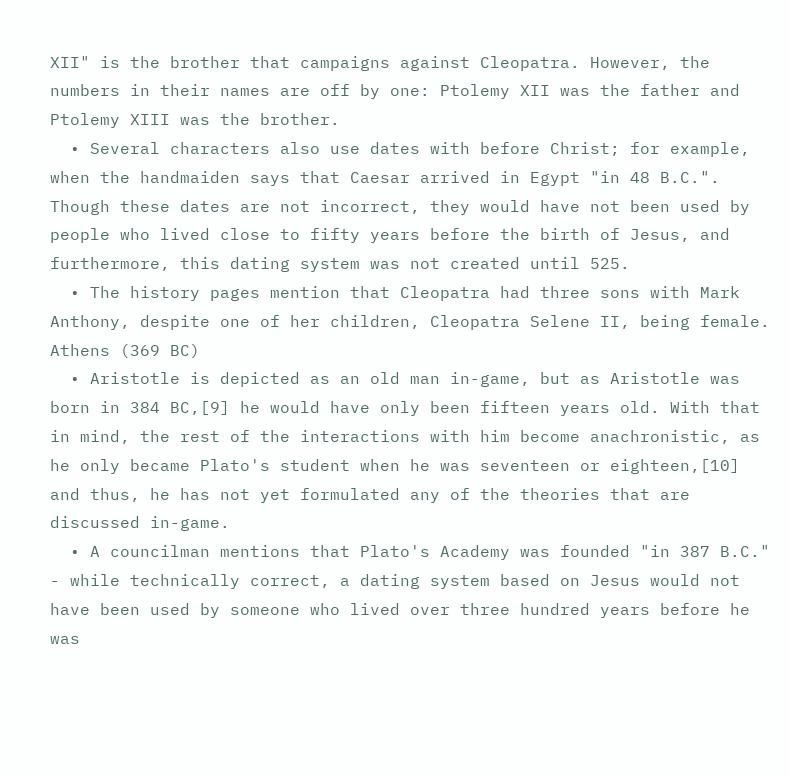XII" is the brother that campaigns against Cleopatra. However, the numbers in their names are off by one: Ptolemy XII was the father and Ptolemy XIII was the brother.
  • Several characters also use dates with before Christ; for example, when the handmaiden says that Caesar arrived in Egypt "in 48 B.C.". Though these dates are not incorrect, they would have not been used by people who lived close to fifty years before the birth of Jesus, and furthermore, this dating system was not created until 525.
  • The history pages mention that Cleopatra had three sons with Mark Anthony, despite one of her children, Cleopatra Selene II, being female.
Athens (369 BC)
  • Aristotle is depicted as an old man in-game, but as Aristotle was born in 384 BC,[9] he would have only been fifteen years old. With that in mind, the rest of the interactions with him become anachronistic, as he only became Plato's student when he was seventeen or eighteen,[10] and thus, he has not yet formulated any of the theories that are discussed in-game.
  • A councilman mentions that Plato's Academy was founded "in 387 B.C." - while technically correct, a dating system based on Jesus would not have been used by someone who lived over three hundred years before he was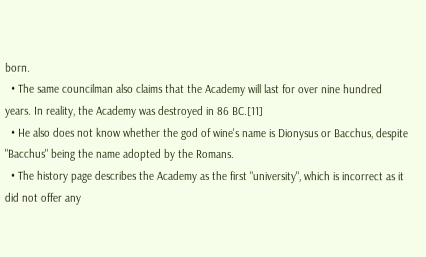born.
  • The same councilman also claims that the Academy will last for over nine hundred years. In reality, the Academy was destroyed in 86 BC.[11]
  • He also does not know whether the god of wine's name is Dionysus or Bacchus, despite "Bacchus" being the name adopted by the Romans.
  • The history page describes the Academy as the first "university", which is incorrect as it did not offer any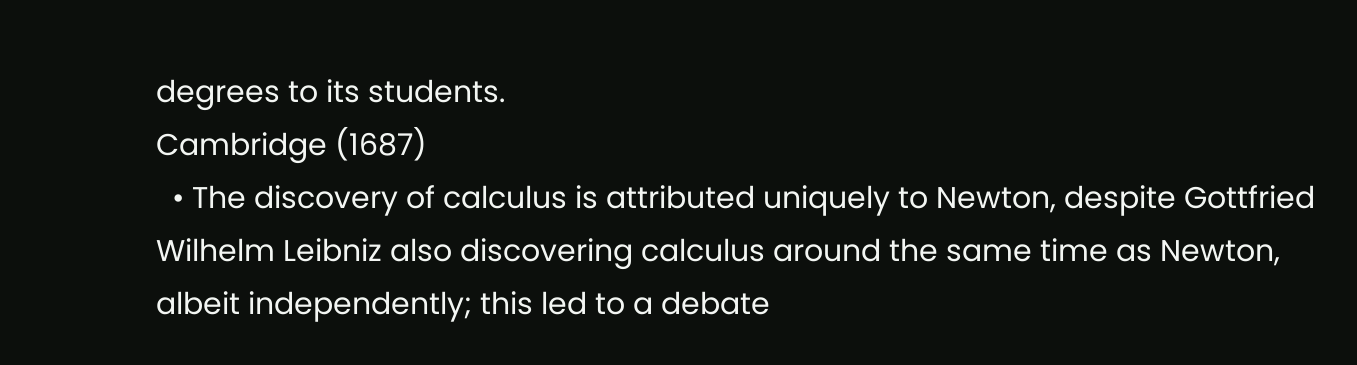degrees to its students.
Cambridge (1687)
  • The discovery of calculus is attributed uniquely to Newton, despite Gottfried Wilhelm Leibniz also discovering calculus around the same time as Newton, albeit independently; this led to a debate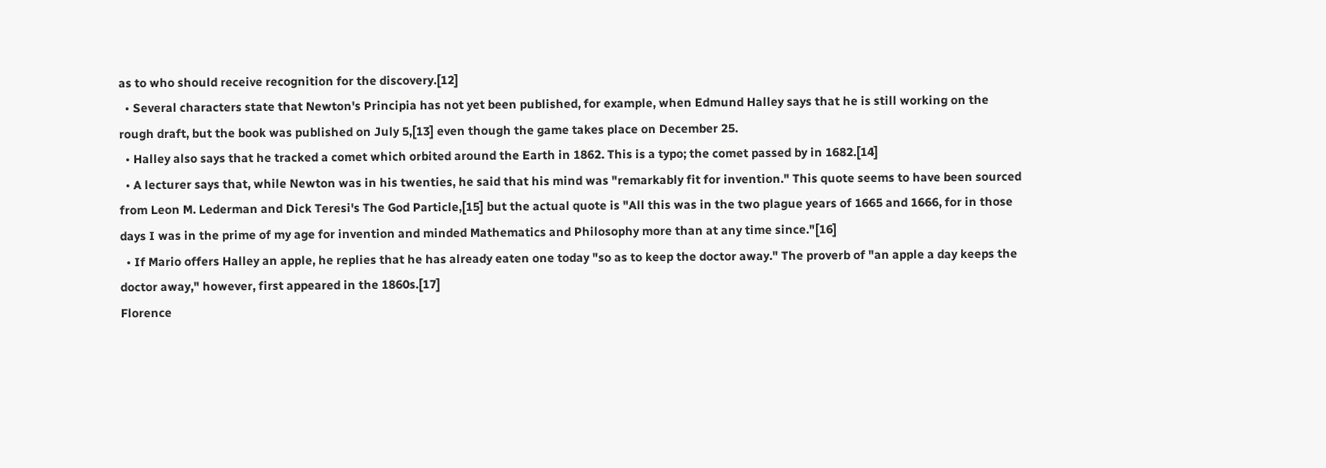as to who should receive recognition for the discovery.[12]
  • Several characters state that Newton's Principia has not yet been published, for example, when Edmund Halley says that he is still working on the rough draft, but the book was published on July 5,[13] even though the game takes place on December 25.
  • Halley also says that he tracked a comet which orbited around the Earth in 1862. This is a typo; the comet passed by in 1682.[14]
  • A lecturer says that, while Newton was in his twenties, he said that his mind was "remarkably fit for invention." This quote seems to have been sourced from Leon M. Lederman and Dick Teresi's The God Particle,[15] but the actual quote is "All this was in the two plague years of 1665 and 1666, for in those days I was in the prime of my age for invention and minded Mathematics and Philosophy more than at any time since."[16]
  • If Mario offers Halley an apple, he replies that he has already eaten one today "so as to keep the doctor away." The proverb of "an apple a day keeps the doctor away," however, first appeared in the 1860s.[17]
Florence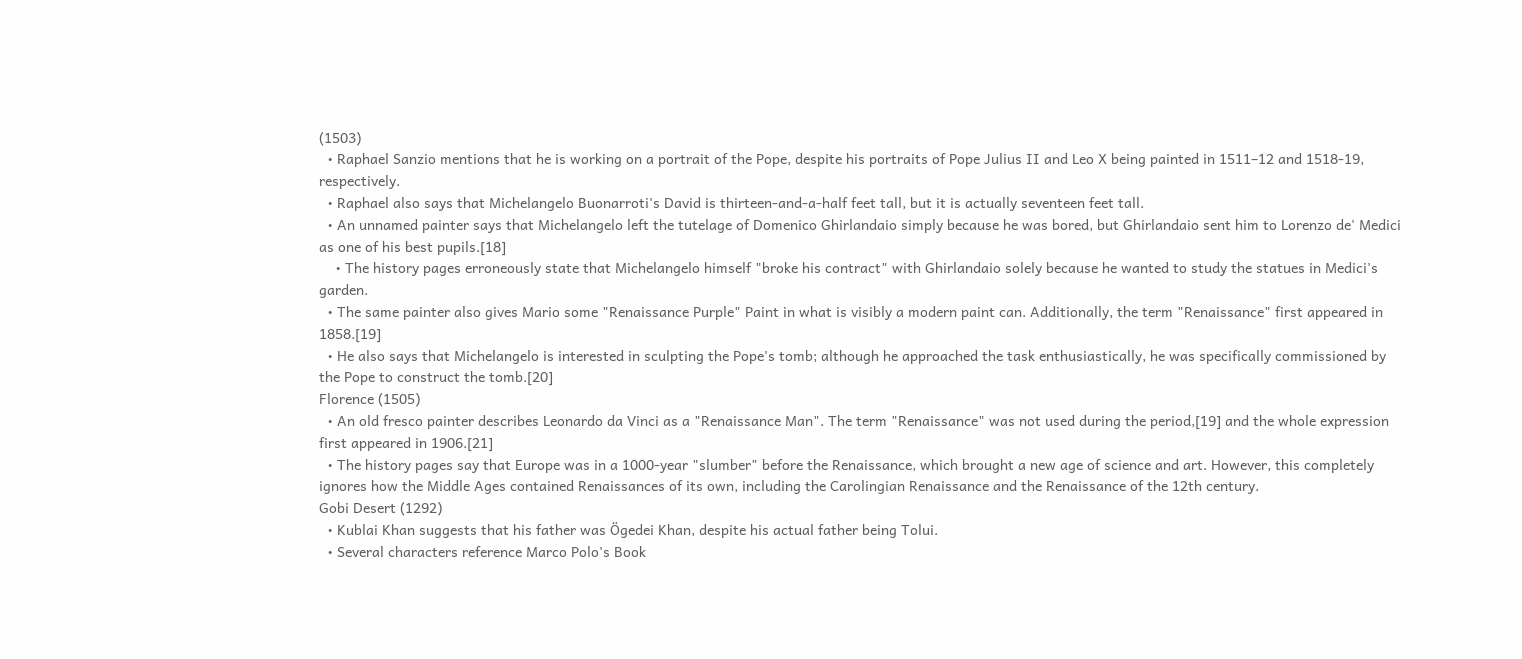(1503)
  • Raphael Sanzio mentions that he is working on a portrait of the Pope, despite his portraits of Pope Julius II and Leo X being painted in 1511–12 and 1518-19, respectively.
  • Raphael also says that Michelangelo Buonarroti's David is thirteen-and-a-half feet tall, but it is actually seventeen feet tall.
  • An unnamed painter says that Michelangelo left the tutelage of Domenico Ghirlandaio simply because he was bored, but Ghirlandaio sent him to Lorenzo de' Medici as one of his best pupils.[18]
    • The history pages erroneously state that Michelangelo himself "broke his contract" with Ghirlandaio solely because he wanted to study the statues in Medici's garden.
  • The same painter also gives Mario some "Renaissance Purple" Paint in what is visibly a modern paint can. Additionally, the term "Renaissance" first appeared in 1858.[19]
  • He also says that Michelangelo is interested in sculpting the Pope's tomb; although he approached the task enthusiastically, he was specifically commissioned by the Pope to construct the tomb.[20]
Florence (1505)
  • An old fresco painter describes Leonardo da Vinci as a "Renaissance Man". The term "Renaissance" was not used during the period,[19] and the whole expression first appeared in 1906.[21]
  • The history pages say that Europe was in a 1000-year "slumber" before the Renaissance, which brought a new age of science and art. However, this completely ignores how the Middle Ages contained Renaissances of its own, including the Carolingian Renaissance and the Renaissance of the 12th century.
Gobi Desert (1292)
  • Kublai Khan suggests that his father was Ögedei Khan, despite his actual father being Tolui.
  • Several characters reference Marco Polo's Book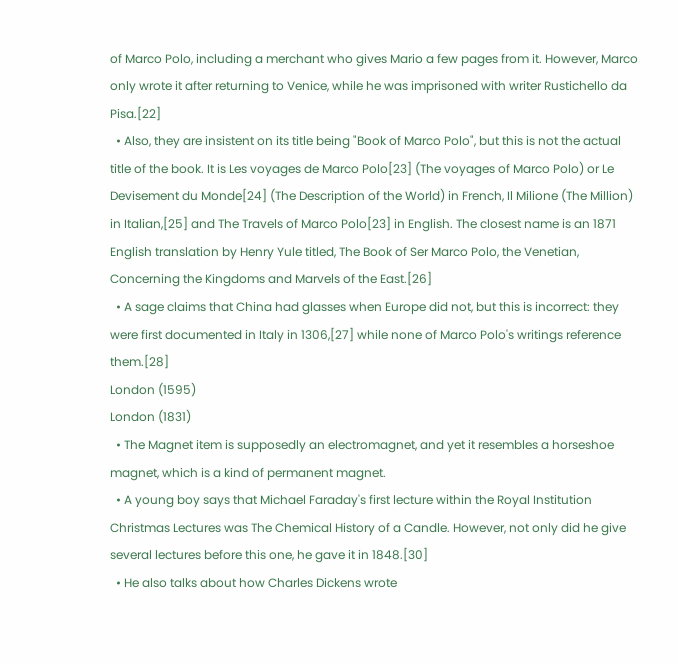of Marco Polo, including a merchant who gives Mario a few pages from it. However, Marco only wrote it after returning to Venice, while he was imprisoned with writer Rustichello da Pisa.[22]
  • Also, they are insistent on its title being "Book of Marco Polo", but this is not the actual title of the book. It is Les voyages de Marco Polo[23] (The voyages of Marco Polo) or Le Devisement du Monde[24] (The Description of the World) in French, Il Milione (The Million) in Italian,[25] and The Travels of Marco Polo[23] in English. The closest name is an 1871 English translation by Henry Yule titled, The Book of Ser Marco Polo, the Venetian, Concerning the Kingdoms and Marvels of the East.[26]
  • A sage claims that China had glasses when Europe did not, but this is incorrect: they were first documented in Italy in 1306,[27] while none of Marco Polo's writings reference them.[28]
London (1595)
London (1831)
  • The Magnet item is supposedly an electromagnet, and yet it resembles a horseshoe magnet, which is a kind of permanent magnet.
  • A young boy says that Michael Faraday's first lecture within the Royal Institution Christmas Lectures was The Chemical History of a Candle. However, not only did he give several lectures before this one, he gave it in 1848.[30]
  • He also talks about how Charles Dickens wrote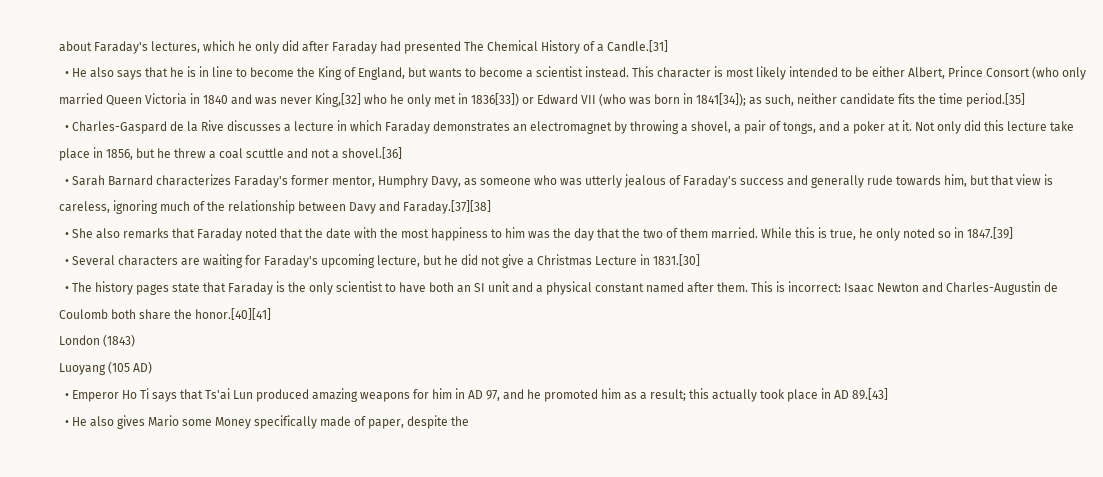about Faraday's lectures, which he only did after Faraday had presented The Chemical History of a Candle.[31]
  • He also says that he is in line to become the King of England, but wants to become a scientist instead. This character is most likely intended to be either Albert, Prince Consort (who only married Queen Victoria in 1840 and was never King,[32] who he only met in 1836[33]) or Edward VII (who was born in 1841[34]); as such, neither candidate fits the time period.[35]
  • Charles-Gaspard de la Rive discusses a lecture in which Faraday demonstrates an electromagnet by throwing a shovel, a pair of tongs, and a poker at it. Not only did this lecture take place in 1856, but he threw a coal scuttle and not a shovel.[36]
  • Sarah Barnard characterizes Faraday's former mentor, Humphry Davy, as someone who was utterly jealous of Faraday's success and generally rude towards him, but that view is careless, ignoring much of the relationship between Davy and Faraday.[37][38]
  • She also remarks that Faraday noted that the date with the most happiness to him was the day that the two of them married. While this is true, he only noted so in 1847.[39]
  • Several characters are waiting for Faraday's upcoming lecture, but he did not give a Christmas Lecture in 1831.[30]
  • The history pages state that Faraday is the only scientist to have both an SI unit and a physical constant named after them. This is incorrect: Isaac Newton and Charles-Augustin de Coulomb both share the honor.[40][41]
London (1843)
Luoyang (105 AD)
  • Emperor Ho Ti says that Ts'ai Lun produced amazing weapons for him in AD 97, and he promoted him as a result; this actually took place in AD 89.[43]
  • He also gives Mario some Money specifically made of paper, despite the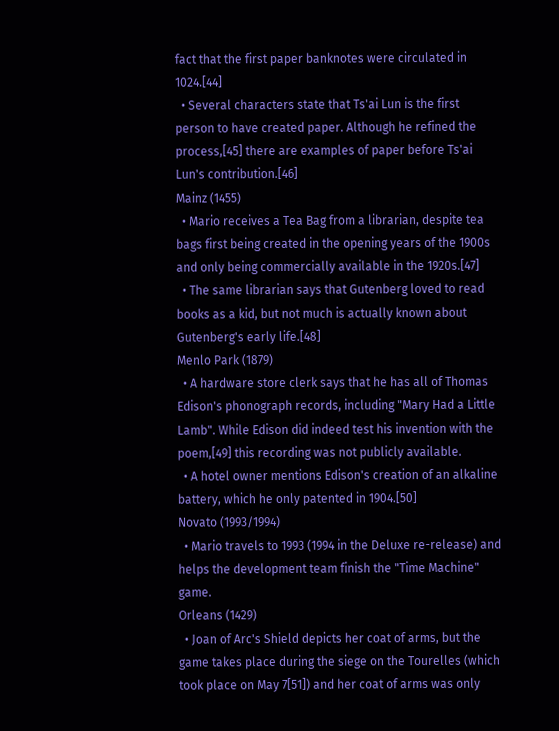fact that the first paper banknotes were circulated in 1024.[44]
  • Several characters state that Ts'ai Lun is the first person to have created paper. Although he refined the process,[45] there are examples of paper before Ts'ai Lun's contribution.[46]
Mainz (1455)
  • Mario receives a Tea Bag from a librarian, despite tea bags first being created in the opening years of the 1900s and only being commercially available in the 1920s.[47]
  • The same librarian says that Gutenberg loved to read books as a kid, but not much is actually known about Gutenberg's early life.[48]
Menlo Park (1879)
  • A hardware store clerk says that he has all of Thomas Edison's phonograph records, including "Mary Had a Little Lamb". While Edison did indeed test his invention with the poem,[49] this recording was not publicly available.
  • A hotel owner mentions Edison's creation of an alkaline battery, which he only patented in 1904.[50]
Novato (1993/1994)
  • Mario travels to 1993 (1994 in the Deluxe re-release) and helps the development team finish the "Time Machine" game.
Orleans (1429)
  • Joan of Arc's Shield depicts her coat of arms, but the game takes place during the siege on the Tourelles (which took place on May 7[51]) and her coat of arms was only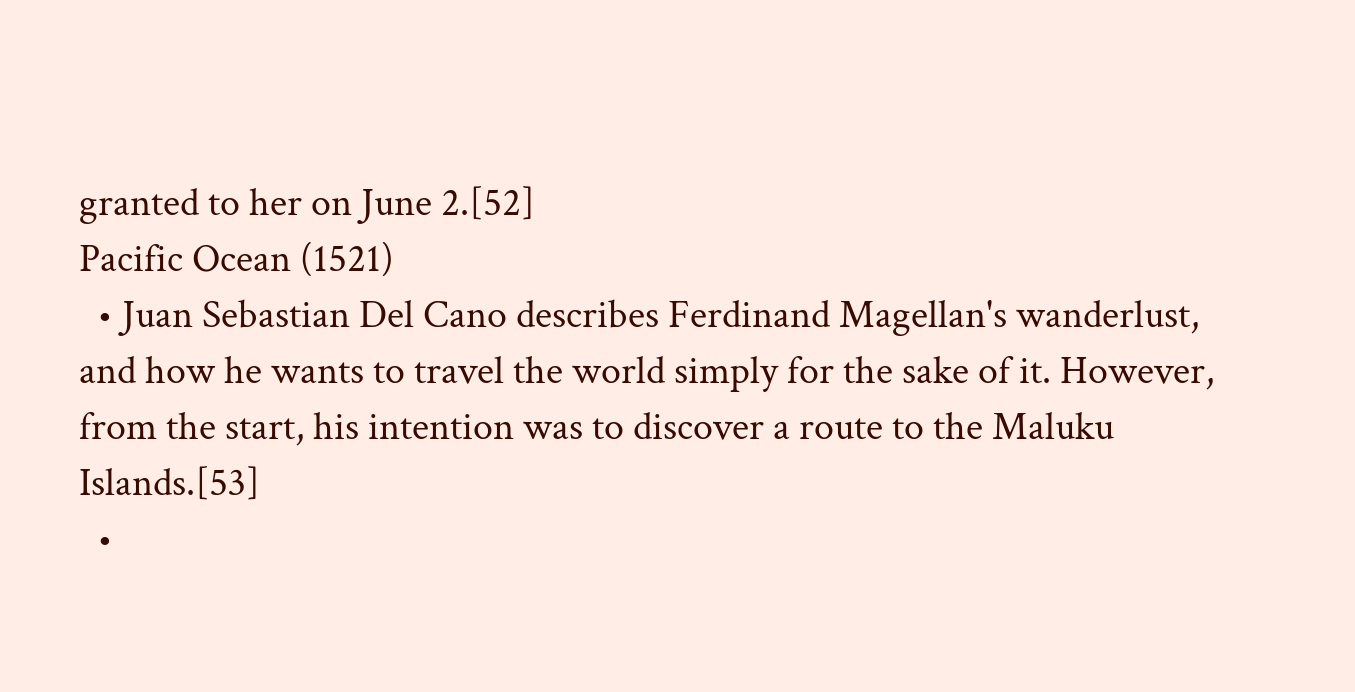granted to her on June 2.[52]
Pacific Ocean (1521)
  • Juan Sebastian Del Cano describes Ferdinand Magellan's wanderlust, and how he wants to travel the world simply for the sake of it. However, from the start, his intention was to discover a route to the Maluku Islands.[53]
  •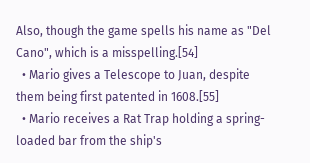Also, though the game spells his name as "Del Cano", which is a misspelling.[54]
  • Mario gives a Telescope to Juan, despite them being first patented in 1608.[55]
  • Mario receives a Rat Trap holding a spring-loaded bar from the ship's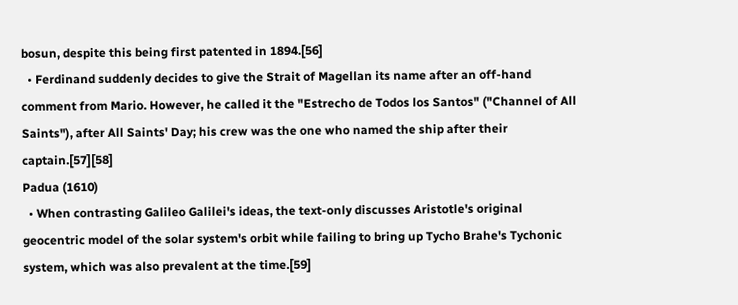bosun, despite this being first patented in 1894.[56]
  • Ferdinand suddenly decides to give the Strait of Magellan its name after an off-hand comment from Mario. However, he called it the "Estrecho de Todos los Santos" ("Channel of All Saints"), after All Saints' Day; his crew was the one who named the ship after their captain.[57][58]
Padua (1610)
  • When contrasting Galileo Galilei's ideas, the text-only discusses Aristotle's original geocentric model of the solar system's orbit while failing to bring up Tycho Brahe's Tychonic system, which was also prevalent at the time.[59]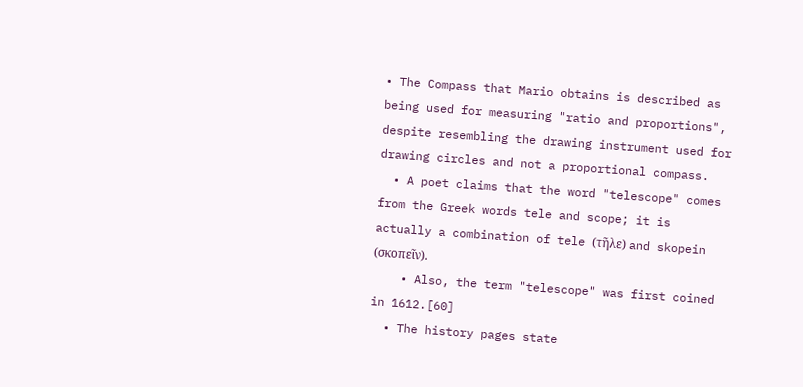• The Compass that Mario obtains is described as being used for measuring "ratio and proportions", despite resembling the drawing instrument used for drawing circles and not a proportional compass.
  • A poet claims that the word "telescope" comes from the Greek words tele and scope; it is actually a combination of tele (τῆλε) and skopein (σκοπεῖν).
    • Also, the term "telescope" was first coined in 1612.[60]
  • The history pages state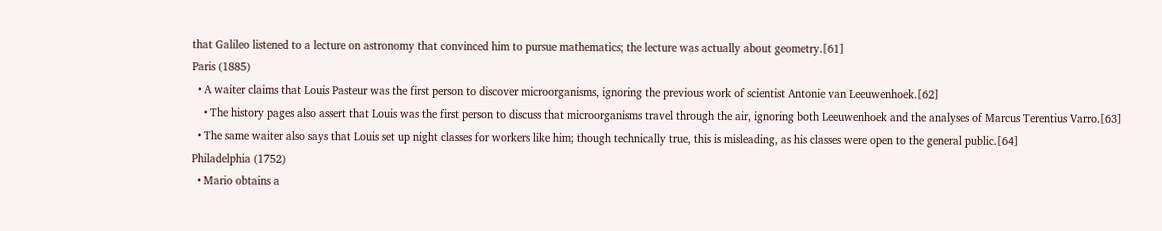that Galileo listened to a lecture on astronomy that convinced him to pursue mathematics; the lecture was actually about geometry.[61]
Paris (1885)
  • A waiter claims that Louis Pasteur was the first person to discover microorganisms, ignoring the previous work of scientist Antonie van Leeuwenhoek.[62]
    • The history pages also assert that Louis was the first person to discuss that microorganisms travel through the air, ignoring both Leeuwenhoek and the analyses of Marcus Terentius Varro.[63]
  • The same waiter also says that Louis set up night classes for workers like him; though technically true, this is misleading, as his classes were open to the general public.[64]
Philadelphia (1752)
  • Mario obtains a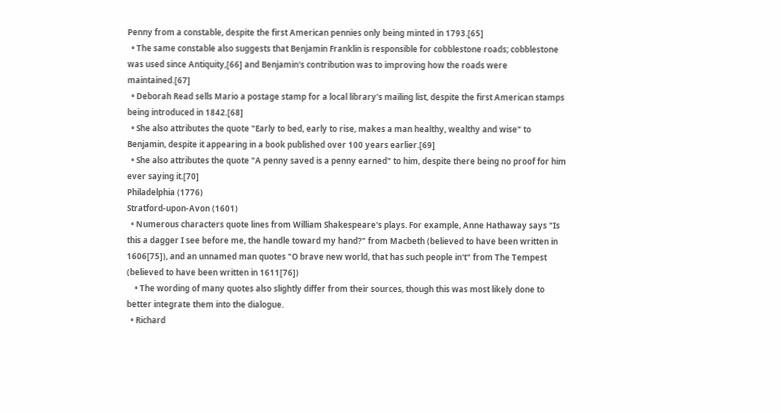Penny from a constable, despite the first American pennies only being minted in 1793.[65]
  • The same constable also suggests that Benjamin Franklin is responsible for cobblestone roads; cobblestone was used since Antiquity,[66] and Benjamin's contribution was to improving how the roads were maintained.[67]
  • Deborah Read sells Mario a postage stamp for a local library's mailing list, despite the first American stamps being introduced in 1842.[68]
  • She also attributes the quote "Early to bed, early to rise, makes a man healthy, wealthy and wise" to Benjamin, despite it appearing in a book published over 100 years earlier.[69]
  • She also attributes the quote "A penny saved is a penny earned" to him, despite there being no proof for him ever saying it.[70]
Philadelphia (1776)
Stratford-upon-Avon (1601)
  • Numerous characters quote lines from William Shakespeare's plays. For example, Anne Hathaway says "Is this a dagger I see before me, the handle toward my hand?" from Macbeth (believed to have been written in 1606[75]), and an unnamed man quotes "O brave new world, that has such people in't" from The Tempest (believed to have been written in 1611[76])
    • The wording of many quotes also slightly differ from their sources, though this was most likely done to better integrate them into the dialogue.
  • Richard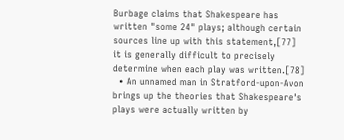Burbage claims that Shakespeare has written "some 24" plays; although certain sources line up with this statement,[77] it is generally difficult to precisely determine when each play was written.[78]
  • An unnamed man in Stratford-upon-Avon brings up the theories that Shakespeare's plays were actually written by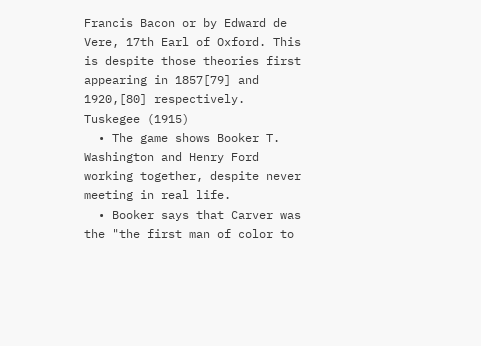Francis Bacon or by Edward de Vere, 17th Earl of Oxford. This is despite those theories first appearing in 1857[79] and 1920,[80] respectively.
Tuskegee (1915)
  • The game shows Booker T. Washington and Henry Ford working together, despite never meeting in real life.
  • Booker says that Carver was the "the first man of color to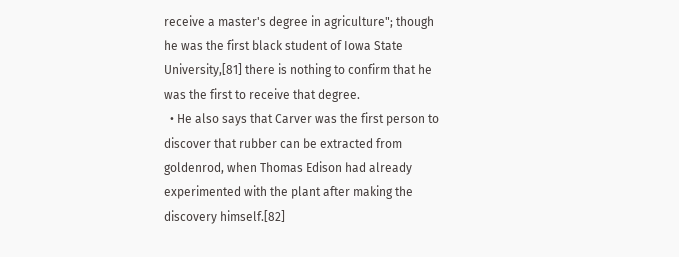receive a master's degree in agriculture"; though he was the first black student of Iowa State University,[81] there is nothing to confirm that he was the first to receive that degree.
  • He also says that Carver was the first person to discover that rubber can be extracted from goldenrod, when Thomas Edison had already experimented with the plant after making the discovery himself.[82]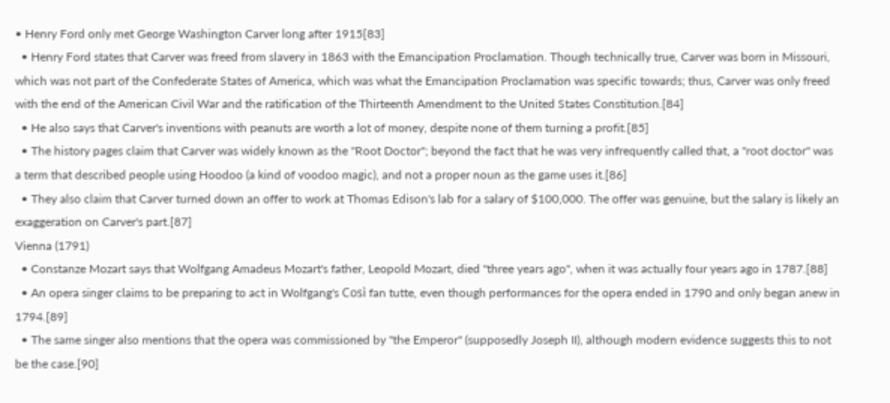• Henry Ford only met George Washington Carver long after 1915[83]
  • Henry Ford states that Carver was freed from slavery in 1863 with the Emancipation Proclamation. Though technically true, Carver was born in Missouri, which was not part of the Confederate States of America, which was what the Emancipation Proclamation was specific towards; thus, Carver was only freed with the end of the American Civil War and the ratification of the Thirteenth Amendment to the United States Constitution.[84]
  • He also says that Carver's inventions with peanuts are worth a lot of money, despite none of them turning a profit.[85]
  • The history pages claim that Carver was widely known as the "Root Doctor"; beyond the fact that he was very infrequently called that, a "root doctor" was a term that described people using Hoodoo (a kind of voodoo magic), and not a proper noun as the game uses it.[86]
  • They also claim that Carver turned down an offer to work at Thomas Edison's lab for a salary of $100,000. The offer was genuine, but the salary is likely an exaggeration on Carver's part.[87]
Vienna (1791)
  • Constanze Mozart says that Wolfgang Amadeus Mozart's father, Leopold Mozart, died "three years ago", when it was actually four years ago in 1787.[88]
  • An opera singer claims to be preparing to act in Wolfgang's Così fan tutte, even though performances for the opera ended in 1790 and only began anew in 1794.[89]
  • The same singer also mentions that the opera was commissioned by "the Emperor" (supposedly Joseph II), although modern evidence suggests this to not be the case.[90]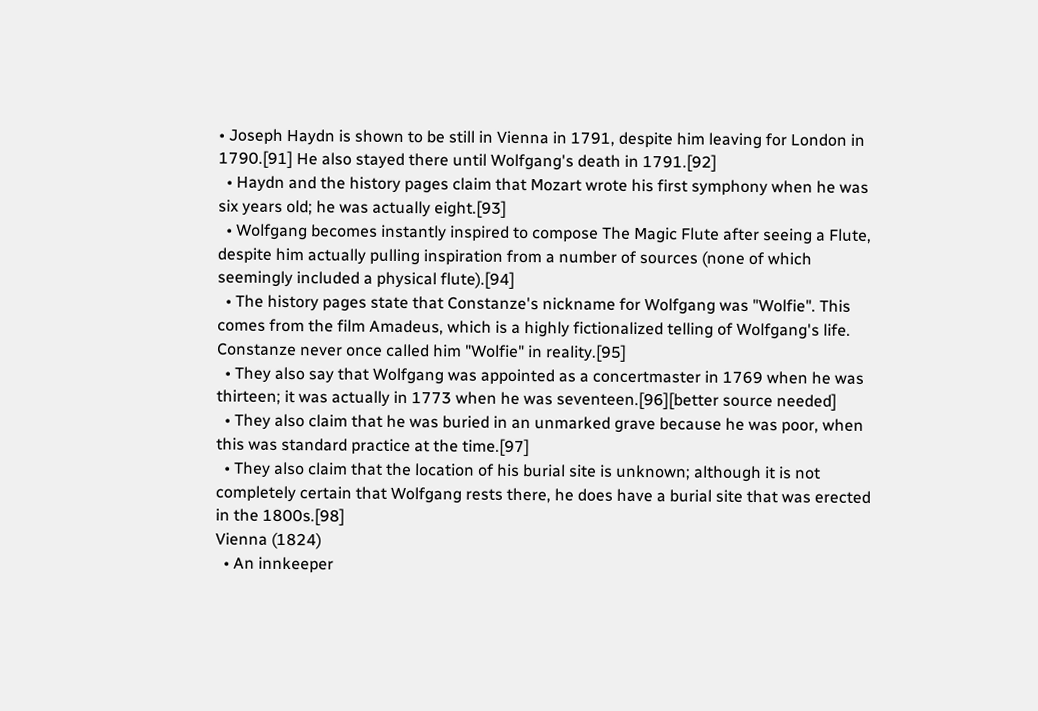• Joseph Haydn is shown to be still in Vienna in 1791, despite him leaving for London in 1790.[91] He also stayed there until Wolfgang's death in 1791.[92]
  • Haydn and the history pages claim that Mozart wrote his first symphony when he was six years old; he was actually eight.[93]
  • Wolfgang becomes instantly inspired to compose The Magic Flute after seeing a Flute, despite him actually pulling inspiration from a number of sources (none of which seemingly included a physical flute).[94]
  • The history pages state that Constanze's nickname for Wolfgang was "Wolfie". This comes from the film Amadeus, which is a highly fictionalized telling of Wolfgang's life. Constanze never once called him "Wolfie" in reality.[95]
  • They also say that Wolfgang was appointed as a concertmaster in 1769 when he was thirteen; it was actually in 1773 when he was seventeen.[96][better source needed]
  • They also claim that he was buried in an unmarked grave because he was poor, when this was standard practice at the time.[97]
  • They also claim that the location of his burial site is unknown; although it is not completely certain that Wolfgang rests there, he does have a burial site that was erected in the 1800s.[98]
Vienna (1824)
  • An innkeeper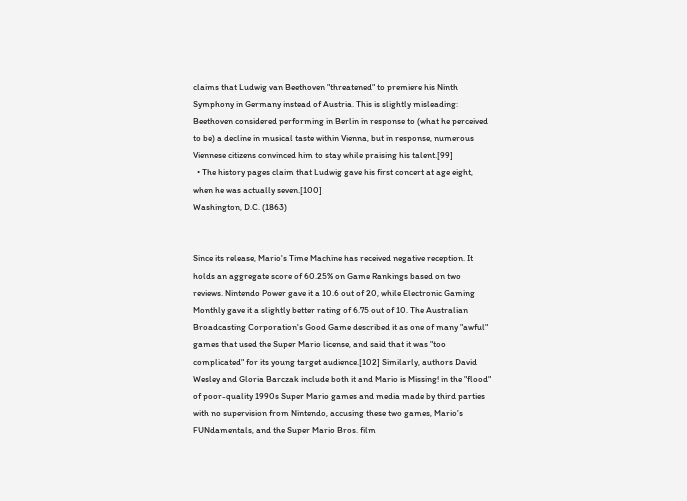claims that Ludwig van Beethoven "threatened" to premiere his Ninth Symphony in Germany instead of Austria. This is slightly misleading: Beethoven considered performing in Berlin in response to (what he perceived to be) a decline in musical taste within Vienna, but in response, numerous Viennese citizens convinced him to stay while praising his talent.[99]
  • The history pages claim that Ludwig gave his first concert at age eight, when he was actually seven.[100]
Washington, D.C. (1863)


Since its release, Mario's Time Machine has received negative reception. It holds an aggregate score of 60.25% on Game Rankings based on two reviews. Nintendo Power gave it a 10.6 out of 20, while Electronic Gaming Monthly gave it a slightly better rating of 6.75 out of 10. The Australian Broadcasting Corporation's Good Game described it as one of many "awful" games that used the Super Mario license, and said that it was "too complicated" for its young target audience.[102] Similarly, authors David Wesley and Gloria Barczak include both it and Mario is Missing! in the "flood" of poor-quality 1990s Super Mario games and media made by third parties with no supervision from Nintendo, accusing these two games, Mario's FUNdamentals, and the Super Mario Bros. film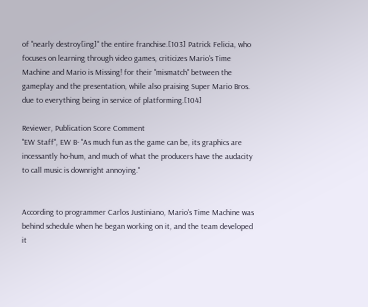of "nearly destroy[ing]" the entire franchise.[103] Patrick Felicia, who focuses on learning through video games, criticizes Mario's Time Machine and Mario is Missing! for their "mismatch" between the gameplay and the presentation, while also praising Super Mario Bros. due to everything being in service of platforming.[104]

Reviewer, Publication Score Comment
"EW Staff", EW B- "As much fun as the game can be, its graphics are incessantly ho-hum, and much of what the producers have the audacity to call music is downright annoying."


According to programmer Carlos Justiniano, Mario's Time Machine was behind schedule when he began working on it, and the team developed it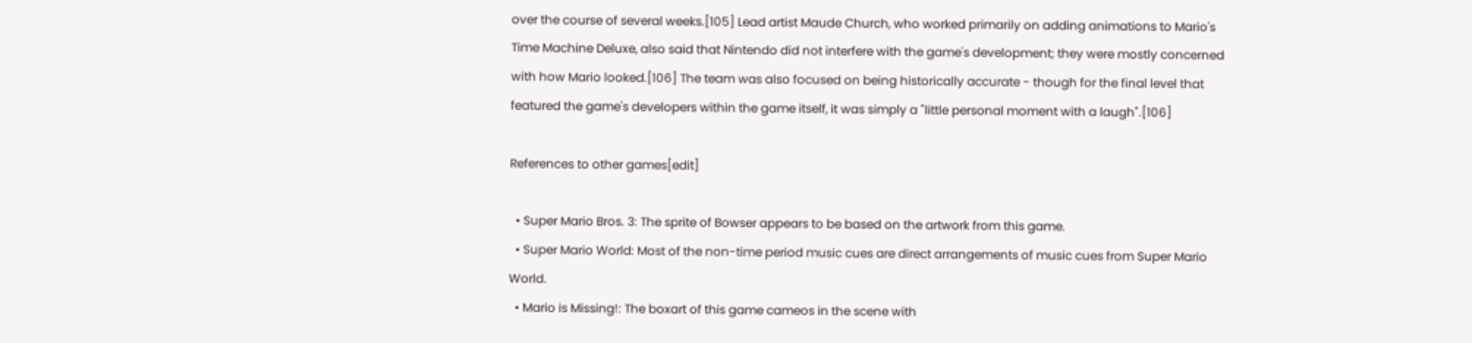over the course of several weeks.[105] Lead artist Maude Church, who worked primarily on adding animations to Mario's Time Machine Deluxe, also said that Nintendo did not interfere with the game's development; they were mostly concerned with how Mario looked.[106] The team was also focused on being historically accurate - though for the final level that featured the game's developers within the game itself, it was simply a "little personal moment with a laugh".[106]

References to other games[edit]

  • Super Mario Bros. 3: The sprite of Bowser appears to be based on the artwork from this game.
  • Super Mario World: Most of the non-time period music cues are direct arrangements of music cues from Super Mario World.
  • Mario is Missing!: The boxart of this game cameos in the scene with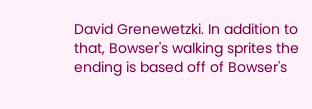David Grenewetzki. In addition to that, Bowser's walking sprites the ending is based off of Bowser's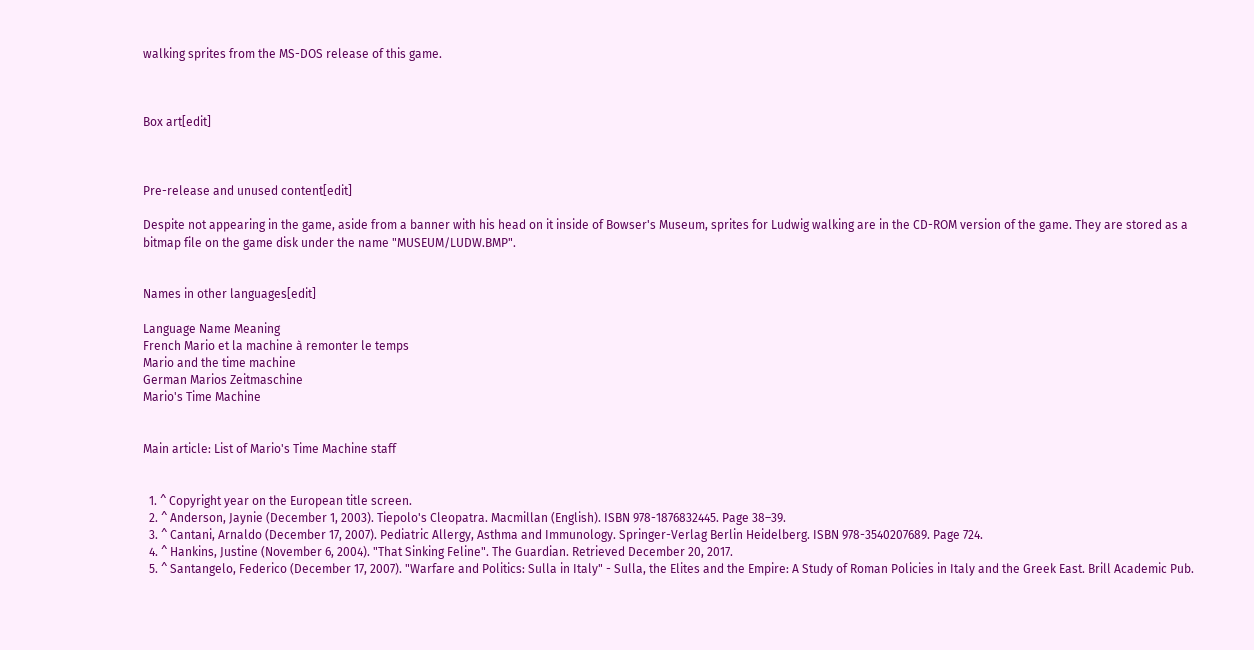walking sprites from the MS-DOS release of this game.



Box art[edit]



Pre-release and unused content[edit]

Despite not appearing in the game, aside from a banner with his head on it inside of Bowser's Museum, sprites for Ludwig walking are in the CD-ROM version of the game. They are stored as a bitmap file on the game disk under the name "MUSEUM/LUDW.BMP".


Names in other languages[edit]

Language Name Meaning
French Mario et la machine à remonter le temps
Mario and the time machine
German Marios Zeitmaschine
Mario's Time Machine


Main article: List of Mario's Time Machine staff


  1. ^ Copyright year on the European title screen.
  2. ^ Anderson, Jaynie (December 1, 2003). Tiepolo's Cleopatra. Macmillan (English). ISBN 978-1876832445. Page 38–39.
  3. ^ Cantani, Arnaldo (December 17, 2007). Pediatric Allergy, Asthma and Immunology. Springer-Verlag Berlin Heidelberg. ISBN 978-3540207689. Page 724.
  4. ^ Hankins, Justine (November 6, 2004). "That Sinking Feline". The Guardian. Retrieved December 20, 2017.
  5. ^ Santangelo, Federico (December 17, 2007). "Warfare and Politics: Sulla in Italy" - Sulla, the Elites and the Empire: A Study of Roman Policies in Italy and the Greek East. Brill Academic Pub.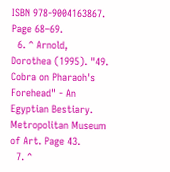ISBN 978-9004163867. Page 68–69.
  6. ^ Arnold, Dorothea (1995). "49. Cobra on Pharaoh's Forehead" - An Egyptian Bestiary. Metropolitan Museum of Art. Page 43.
  7. ^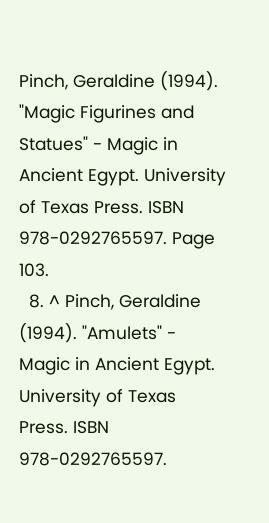Pinch, Geraldine (1994). "Magic Figurines and Statues" - Magic in Ancient Egypt. University of Texas Press. ISBN 978-0292765597. Page 103.
  8. ^ Pinch, Geraldine (1994). "Amulets" - Magic in Ancient Egypt. University of Texas Press. ISBN 978-0292765597.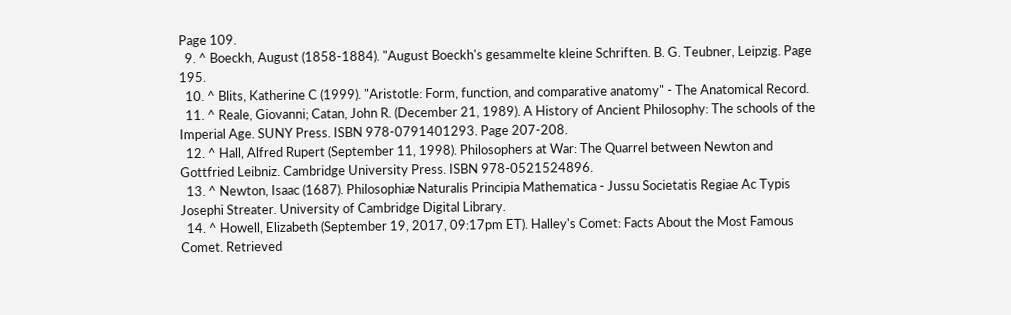Page 109.
  9. ^ Boeckh, August (1858-1884). "August Boeckh's gesammelte kleine Schriften. B. G. Teubner, Leipzig. Page 195.
  10. ^ Blits, Katherine C (1999). "Aristotle: Form, function, and comparative anatomy" - The Anatomical Record.
  11. ^ Reale, Giovanni; Catan, John R. (December 21, 1989). A History of Ancient Philosophy: The schools of the Imperial Age. SUNY Press. ISBN 978-0791401293. Page 207-208.
  12. ^ Hall, Alfred Rupert (September 11, 1998). Philosophers at War: The Quarrel between Newton and Gottfried Leibniz. Cambridge University Press. ISBN 978-0521524896.
  13. ^ Newton, Isaac (1687). Philosophiæ Naturalis Principia Mathematica - Jussu Societatis Regiae Ac Typis Josephi Streater. University of Cambridge Digital Library.
  14. ^ Howell, Elizabeth (September 19, 2017, 09:17pm ET). Halley's Comet: Facts About the Most Famous Comet. Retrieved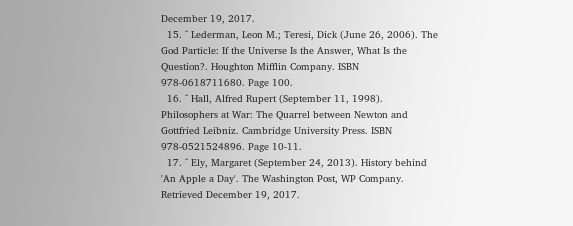December 19, 2017.
  15. ^ Lederman, Leon M.; Teresi, Dick (June 26, 2006). The God Particle: If the Universe Is the Answer, What Is the Question?. Houghton Mifflin Company. ISBN 978-0618711680. Page 100.
  16. ^ Hall, Alfred Rupert (September 11, 1998). Philosophers at War: The Quarrel between Newton and Gottfried Leibniz. Cambridge University Press. ISBN 978-0521524896. Page 10-11.
  17. ^ Ely, Margaret (September 24, 2013). History behind 'An Apple a Day'. The Washington Post, WP Company. Retrieved December 19, 2017.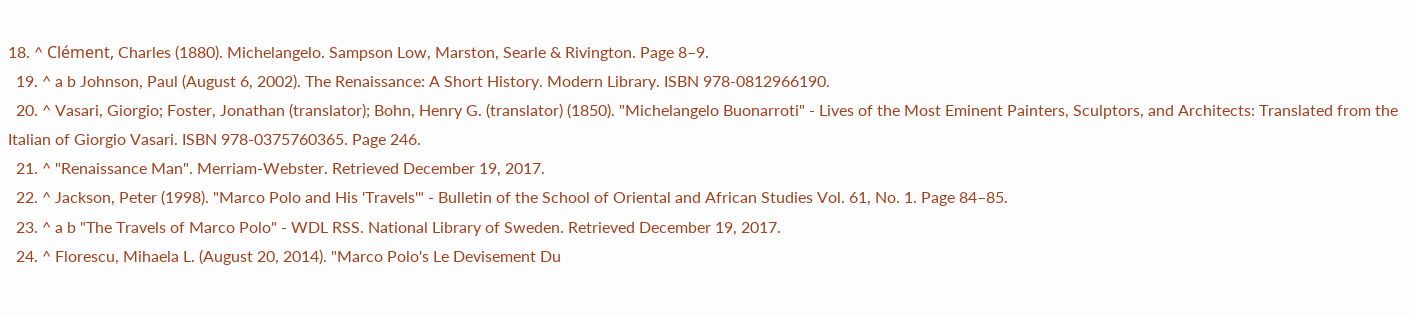18. ^ Clément, Charles (1880). Michelangelo. Sampson Low, Marston, Searle & Rivington. Page 8–9.
  19. ^ a b Johnson, Paul (August 6, 2002). The Renaissance: A Short History. Modern Library. ISBN 978-0812966190.
  20. ^ Vasari, Giorgio; Foster, Jonathan (translator); Bohn, Henry G. (translator) (1850). "Michelangelo Buonarroti" - Lives of the Most Eminent Painters, Sculptors, and Architects: Translated from the Italian of Giorgio Vasari. ISBN 978-0375760365. Page 246.
  21. ^ "Renaissance Man". Merriam-Webster. Retrieved December 19, 2017.
  22. ^ Jackson, Peter (1998). "Marco Polo and His 'Travels'" - Bulletin of the School of Oriental and African Studies Vol. 61, No. 1. Page 84–85.
  23. ^ a b "The Travels of Marco Polo" - WDL RSS. National Library of Sweden. Retrieved December 19, 2017.
  24. ^ Florescu, Mihaela L. (August 20, 2014). "Marco Polo's Le Devisement Du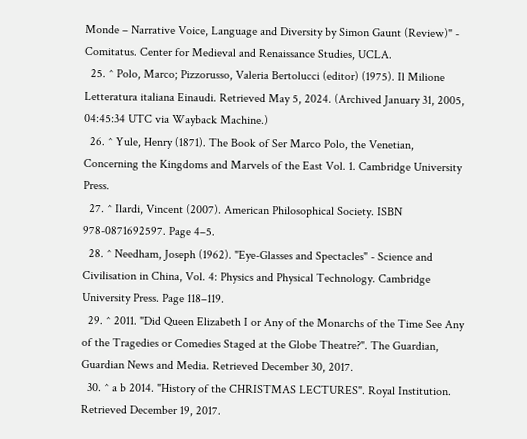Monde – Narrative Voice, Language and Diversity by Simon Gaunt (Review)" - Comitatus. Center for Medieval and Renaissance Studies, UCLA.
  25. ^ Polo, Marco; Pizzorusso, Valeria Bertolucci (editor) (1975). Il Milione Letteratura italiana Einaudi. Retrieved May 5, 2024. (Archived January 31, 2005, 04:45:34 UTC via Wayback Machine.)
  26. ^ Yule, Henry (1871). The Book of Ser Marco Polo, the Venetian, Concerning the Kingdoms and Marvels of the East Vol. 1. Cambridge University Press.
  27. ^ Ilardi, Vincent (2007). American Philosophical Society. ISBN 978-0871692597. Page 4–5.
  28. ^ Needham, Joseph (1962). "Eye-Glasses and Spectacles" - Science and Civilisation in China, Vol. 4: Physics and Physical Technology. Cambridge University Press. Page 118–119.
  29. ^ 2011. "Did Queen Elizabeth I or Any of the Monarchs of the Time See Any of the Tragedies or Comedies Staged at the Globe Theatre?". The Guardian, Guardian News and Media. Retrieved December 30, 2017.
  30. ^ a b 2014. "History of the CHRISTMAS LECTURES". Royal Institution. Retrieved December 19, 2017.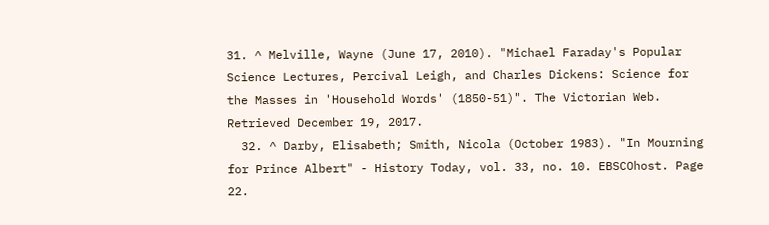31. ^ Melville, Wayne (June 17, 2010). "Michael Faraday's Popular Science Lectures, Percival Leigh, and Charles Dickens: Science for the Masses in 'Household Words' (1850-51)". The Victorian Web. Retrieved December 19, 2017.
  32. ^ Darby, Elisabeth; Smith, Nicola (October 1983). "In Mourning for Prince Albert" - History Today, vol. 33, no. 10. EBSCOhost. Page 22.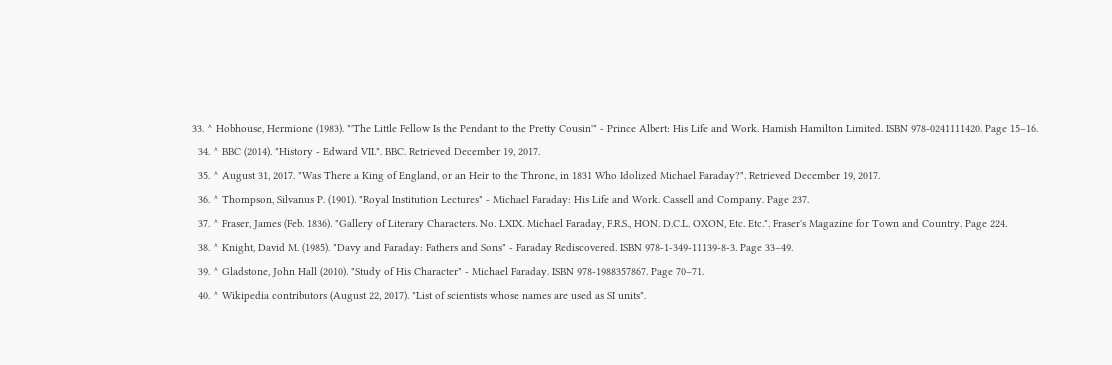33. ^ Hobhouse, Hermione (1983). "'The Little Fellow Is the Pendant to the Pretty Cousin'" - Prince Albert: His Life and Work. Hamish Hamilton Limited. ISBN 978-0241111420. Page 15–16.
  34. ^ BBC (2014). "History - Edward VII.". BBC. Retrieved December 19, 2017.
  35. ^ August 31, 2017. "Was There a King of England, or an Heir to the Throne, in 1831 Who Idolized Michael Faraday?". Retrieved December 19, 2017.
  36. ^ Thompson, Silvanus P. (1901). "Royal Institution Lectures" - Michael Faraday: His Life and Work. Cassell and Company. Page 237.
  37. ^ Fraser, James (Feb. 1836). "Gallery of Literary Characters. No. LXIX. Michael Faraday, F.R.S., HON. D.C.L. OXON, Etc. Etc.". Fraser's Magazine for Town and Country. Page 224.
  38. ^ Knight, David M. (1985). "Davy and Faraday: Fathers and Sons" - Faraday Rediscovered. ISBN 978-1-349-11139-8-3. Page 33–49.
  39. ^ Gladstone, John Hall (2010). "Study of His Character" - Michael Faraday. ISBN 978-1988357867. Page 70–71.
  40. ^ Wikipedia contributors (August 22, 2017). "List of scientists whose names are used as SI units".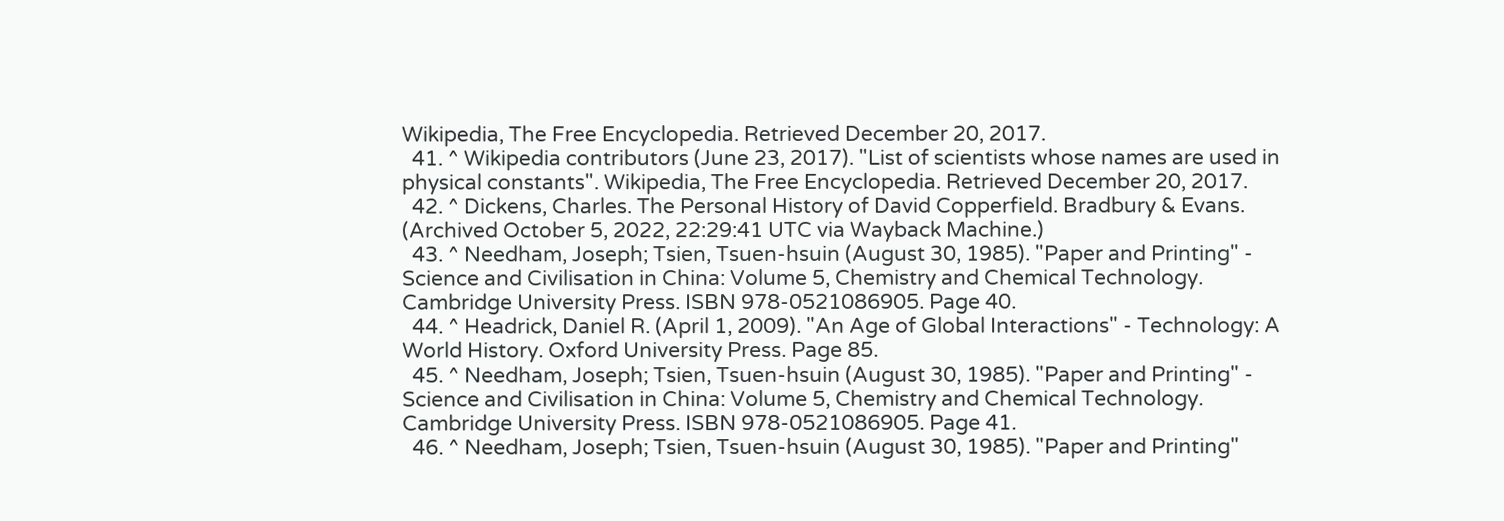Wikipedia, The Free Encyclopedia. Retrieved December 20, 2017.
  41. ^ Wikipedia contributors (June 23, 2017). "List of scientists whose names are used in physical constants". Wikipedia, The Free Encyclopedia. Retrieved December 20, 2017.
  42. ^ Dickens, Charles. The Personal History of David Copperfield. Bradbury & Evans. (Archived October 5, 2022, 22:29:41 UTC via Wayback Machine.)
  43. ^ Needham, Joseph; Tsien, Tsuen-hsuin (August 30, 1985). "Paper and Printing" - Science and Civilisation in China: Volume 5, Chemistry and Chemical Technology. Cambridge University Press. ISBN 978-0521086905. Page 40.
  44. ^ Headrick, Daniel R. (April 1, 2009). "An Age of Global Interactions" - Technology: A World History. Oxford University Press. Page 85.
  45. ^ Needham, Joseph; Tsien, Tsuen-hsuin (August 30, 1985). "Paper and Printing" - Science and Civilisation in China: Volume 5, Chemistry and Chemical Technology. Cambridge University Press. ISBN 978-0521086905. Page 41.
  46. ^ Needham, Joseph; Tsien, Tsuen-hsuin (August 30, 1985). "Paper and Printing"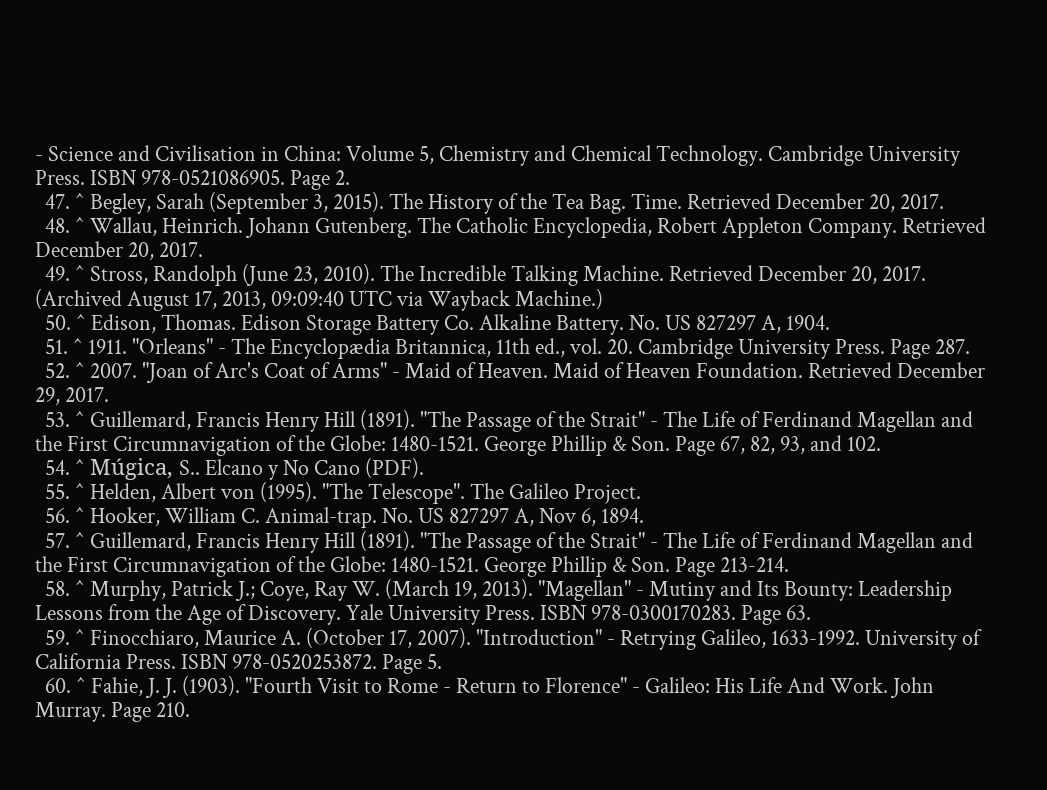- Science and Civilisation in China: Volume 5, Chemistry and Chemical Technology. Cambridge University Press. ISBN 978-0521086905. Page 2.
  47. ^ Begley, Sarah (September 3, 2015). The History of the Tea Bag. Time. Retrieved December 20, 2017.
  48. ^ Wallau, Heinrich. Johann Gutenberg. The Catholic Encyclopedia, Robert Appleton Company. Retrieved December 20, 2017.
  49. ^ Stross, Randolph (June 23, 2010). The Incredible Talking Machine. Retrieved December 20, 2017. (Archived August 17, 2013, 09:09:40 UTC via Wayback Machine.)
  50. ^ Edison, Thomas. Edison Storage Battery Co. Alkaline Battery. No. US 827297 A, 1904.
  51. ^ 1911. "Orleans" - The Encyclopædia Britannica, 11th ed., vol. 20. Cambridge University Press. Page 287.
  52. ^ 2007. "Joan of Arc's Coat of Arms" - Maid of Heaven. Maid of Heaven Foundation. Retrieved December 29, 2017.
  53. ^ Guillemard, Francis Henry Hill (1891). "The Passage of the Strait" - The Life of Ferdinand Magellan and the First Circumnavigation of the Globe: 1480-1521. George Phillip & Son. Page 67, 82, 93, and 102.
  54. ^ Múgica, S.. Elcano y No Cano (PDF).
  55. ^ Helden, Albert von (1995). "The Telescope". The Galileo Project.
  56. ^ Hooker, William C. Animal-trap. No. US 827297 A, Nov 6, 1894.
  57. ^ Guillemard, Francis Henry Hill (1891). "The Passage of the Strait" - The Life of Ferdinand Magellan and the First Circumnavigation of the Globe: 1480-1521. George Phillip & Son. Page 213-214.
  58. ^ Murphy, Patrick J.; Coye, Ray W. (March 19, 2013). "Magellan" - Mutiny and Its Bounty: Leadership Lessons from the Age of Discovery. Yale University Press. ISBN 978-0300170283. Page 63.
  59. ^ Finocchiaro, Maurice A. (October 17, 2007). "Introduction" - Retrying Galileo, 1633-1992. University of California Press. ISBN 978-0520253872. Page 5.
  60. ^ Fahie, J. J. (1903). "Fourth Visit to Rome - Return to Florence" - Galileo: His Life And Work. John Murray. Page 210.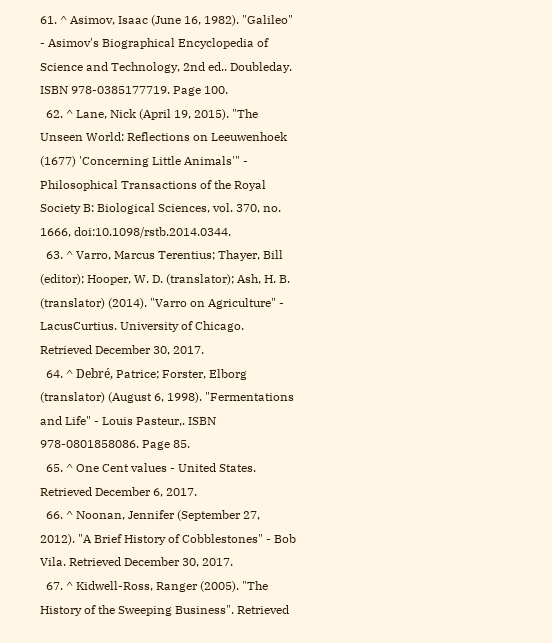61. ^ Asimov, Isaac (June 16, 1982). "Galileo" - Asimov's Biographical Encyclopedia of Science and Technology, 2nd ed.. Doubleday. ISBN 978-0385177719. Page 100.
  62. ^ Lane, Nick (April 19, 2015). "The Unseen World: Reflections on Leeuwenhoek (1677) 'Concerning Little Animals'" - Philosophical Transactions of the Royal Society B: Biological Sciences, vol. 370, no. 1666, doi:10.1098/rstb.2014.0344.
  63. ^ Varro, Marcus Terentius; Thayer, Bill (editor); Hooper, W. D. (translator); Ash, H. B. (translator) (2014). "Varro on Agriculture" - LacusCurtius. University of Chicago. Retrieved December 30, 2017.
  64. ^ Debré, Patrice; Forster, Elborg (translator) (August 6, 1998). "Fermentations and Life" - Louis Pasteur,. ISBN 978-0801858086. Page 85.
  65. ^ One Cent values - United States. Retrieved December 6, 2017.
  66. ^ Noonan, Jennifer (September 27, 2012). "A Brief History of Cobblestones" - Bob Vila. Retrieved December 30, 2017.
  67. ^ Kidwell-Ross, Ranger (2005). "The History of the Sweeping Business". Retrieved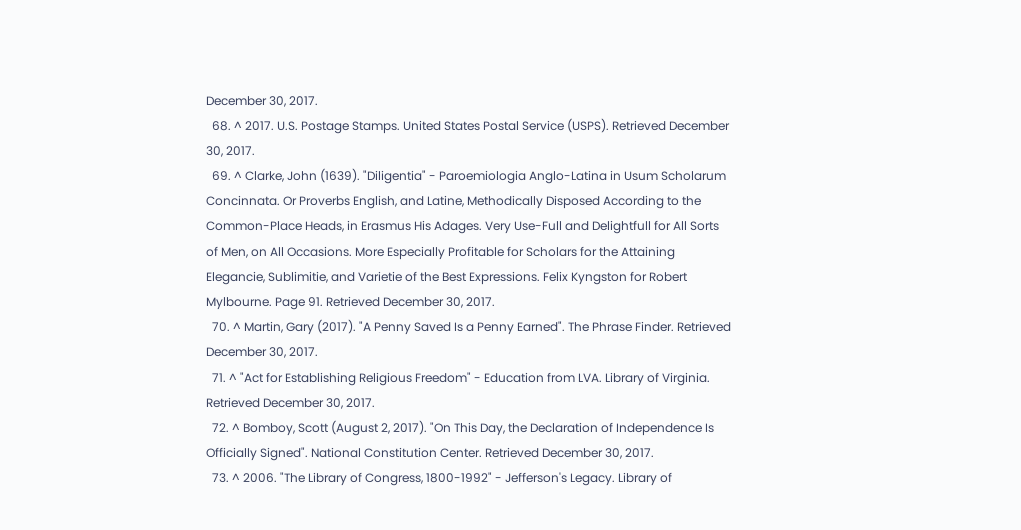December 30, 2017.
  68. ^ 2017. U.S. Postage Stamps. United States Postal Service (USPS). Retrieved December 30, 2017.
  69. ^ Clarke, John (1639). "Diligentia" - Paroemiologia Anglo-Latina in Usum Scholarum Concinnata. Or Proverbs English, and Latine, Methodically Disposed According to the Common-Place Heads, in Erasmus His Adages. Very Use-Full and Delightfull for All Sorts of Men, on All Occasions. More Especially Profitable for Scholars for the Attaining Elegancie, Sublimitie, and Varietie of the Best Expressions. Felix Kyngston for Robert Mylbourne. Page 91. Retrieved December 30, 2017.
  70. ^ Martin, Gary (2017). "A Penny Saved Is a Penny Earned". The Phrase Finder. Retrieved December 30, 2017.
  71. ^ "Act for Establishing Religious Freedom" - Education from LVA. Library of Virginia. Retrieved December 30, 2017.
  72. ^ Bomboy, Scott (August 2, 2017). "On This Day, the Declaration of Independence Is Officially Signed". National Constitution Center. Retrieved December 30, 2017.
  73. ^ 2006. "The Library of Congress, 1800-1992" - Jefferson's Legacy. Library of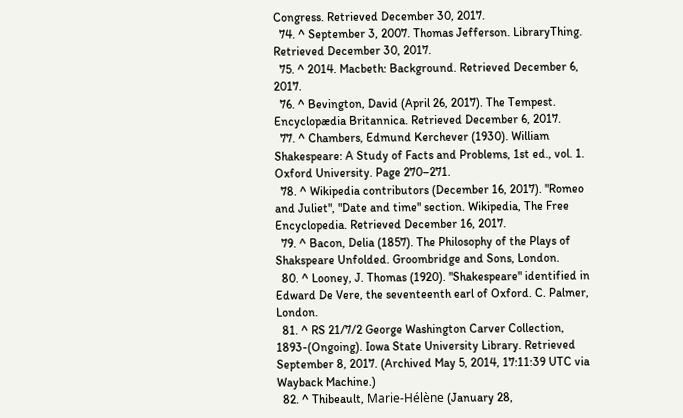Congress. Retrieved December 30, 2017.
  74. ^ September 3, 2007. Thomas Jefferson. LibraryThing. Retrieved December 30, 2017.
  75. ^ 2014. Macbeth: Background. Retrieved December 6, 2017.
  76. ^ Bevington, David (April 26, 2017). The Tempest. Encyclopædia Britannica. Retrieved December 6, 2017.
  77. ^ Chambers, Edmund Kerchever (1930). William Shakespeare: A Study of Facts and Problems, 1st ed., vol. 1. Oxford University. Page 270–271.
  78. ^ Wikipedia contributors (December 16, 2017). "Romeo and Juliet", "Date and time" section. Wikipedia, The Free Encyclopedia. Retrieved December 16, 2017.
  79. ^ Bacon, Delia (1857). The Philosophy of the Plays of Shakspeare Unfolded. Groombridge and Sons, London.
  80. ^ Looney, J. Thomas (1920). "Shakespeare" identified in Edward De Vere, the seventeenth earl of Oxford. C. Palmer, London.
  81. ^ RS 21/7/2 George Washington Carver Collection, 1893-(Ongoing). Iowa State University Library. Retrieved September 8, 2017. (Archived May 5, 2014, 17:11:39 UTC via Wayback Machine.)
  82. ^ Thibeault, Marie-Hélène (January 28,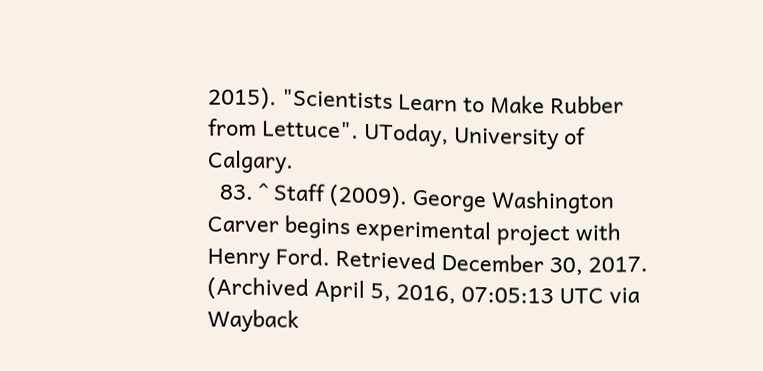2015). "Scientists Learn to Make Rubber from Lettuce". UToday, University of Calgary.
  83. ^ Staff (2009). George Washington Carver begins experimental project with Henry Ford. Retrieved December 30, 2017. (Archived April 5, 2016, 07:05:13 UTC via Wayback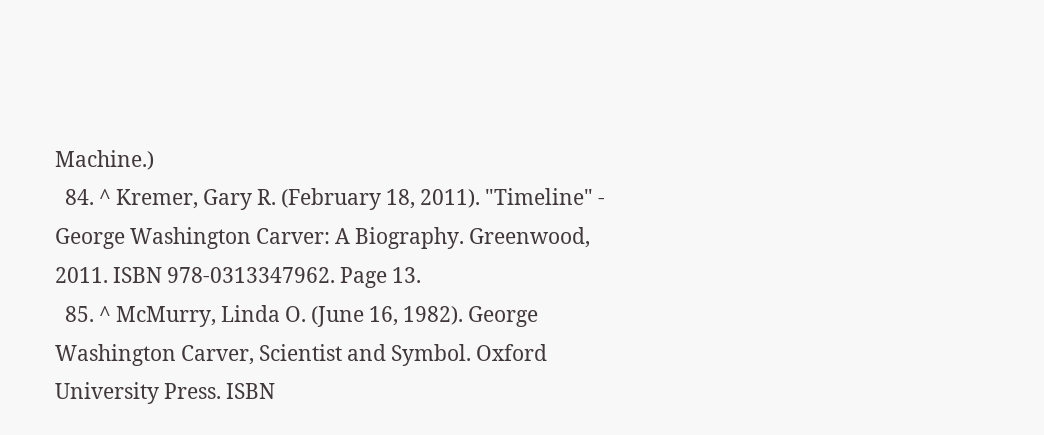Machine.)
  84. ^ Kremer, Gary R. (February 18, 2011). "Timeline" - George Washington Carver: A Biography. Greenwood, 2011. ISBN 978-0313347962. Page 13.
  85. ^ McMurry, Linda O. (June 16, 1982). George Washington Carver, Scientist and Symbol. Oxford University Press. ISBN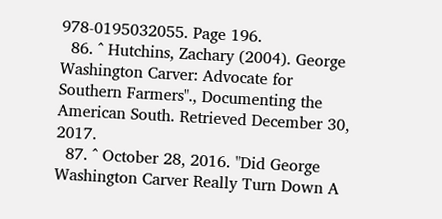978-0195032055. Page 196.
  86. ^ Hutchins, Zachary (2004). George Washington Carver: Advocate for Southern Farmers"., Documenting the American South. Retrieved December 30, 2017.
  87. ^ October 28, 2016. "Did George Washington Carver Really Turn Down A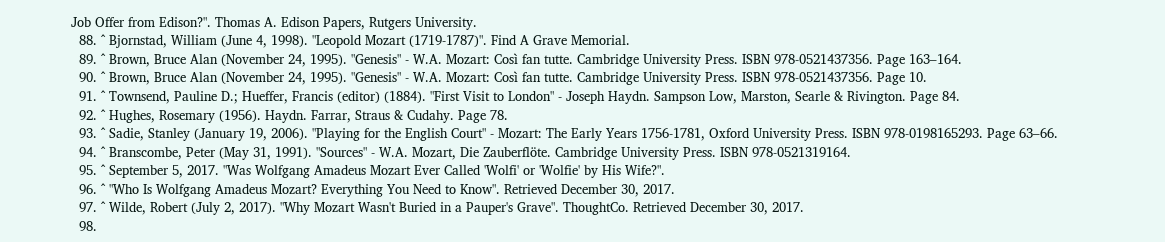Job Offer from Edison?". Thomas A. Edison Papers, Rutgers University.
  88. ^ Bjornstad, William (June 4, 1998). "Leopold Mozart (1719-1787)". Find A Grave Memorial.
  89. ^ Brown, Bruce Alan (November 24, 1995). "Genesis" - W.A. Mozart: Così fan tutte. Cambridge University Press. ISBN 978-0521437356. Page 163–164.
  90. ^ Brown, Bruce Alan (November 24, 1995). "Genesis" - W.A. Mozart: Così fan tutte. Cambridge University Press. ISBN 978-0521437356. Page 10.
  91. ^ Townsend, Pauline D.; Hueffer, Francis (editor) (1884). "First Visit to London" - Joseph Haydn. Sampson Low, Marston, Searle & Rivington. Page 84.
  92. ^ Hughes, Rosemary (1956). Haydn. Farrar, Straus & Cudahy. Page 78.
  93. ^ Sadie, Stanley (January 19, 2006). "Playing for the English Court" - Mozart: The Early Years 1756-1781, Oxford University Press. ISBN 978-0198165293. Page 63–66.
  94. ^ Branscombe, Peter (May 31, 1991). "Sources" - W.A. Mozart, Die Zauberflöte. Cambridge University Press. ISBN 978-0521319164.
  95. ^ September 5, 2017. "Was Wolfgang Amadeus Mozart Ever Called 'Wolfi' or 'Wolfie' by His Wife?".
  96. ^ "Who Is Wolfgang Amadeus Mozart? Everything You Need to Know". Retrieved December 30, 2017.
  97. ^ Wilde, Robert (July 2, 2017). "Why Mozart Wasn't Buried in a Pauper's Grave". ThoughtCo. Retrieved December 30, 2017.
  98.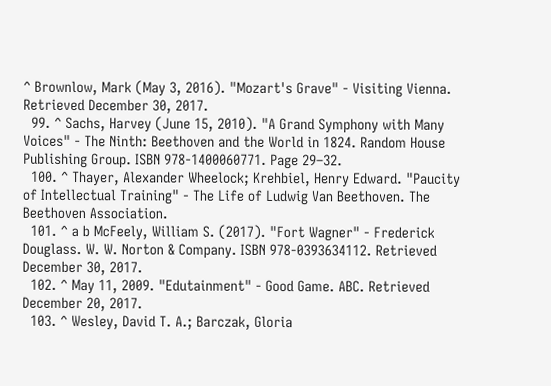^ Brownlow, Mark (May 3, 2016). "Mozart's Grave" - Visiting Vienna. Retrieved December 30, 2017.
  99. ^ Sachs, Harvey (June 15, 2010). "A Grand Symphony with Many Voices" - The Ninth: Beethoven and the World in 1824. Random House Publishing Group. ISBN 978-1400060771. Page 29–32.
  100. ^ Thayer, Alexander Wheelock; Krehbiel, Henry Edward. "Paucity of Intellectual Training" - The Life of Ludwig Van Beethoven. The Beethoven Association.
  101. ^ a b McFeely, William S. (2017). "Fort Wagner" - Frederick Douglass. W. W. Norton & Company. ISBN 978-0393634112. Retrieved December 30, 2017.
  102. ^ May 11, 2009. "Edutainment" - Good Game. ABC. Retrieved December 20, 2017.
  103. ^ Wesley, David T. A.; Barczak, Gloria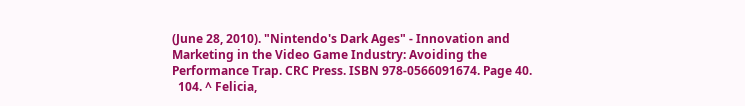(June 28, 2010). "Nintendo's Dark Ages" - Innovation and Marketing in the Video Game Industry: Avoiding the Performance Trap. CRC Press. ISBN 978-0566091674. Page 40.
  104. ^ Felicia,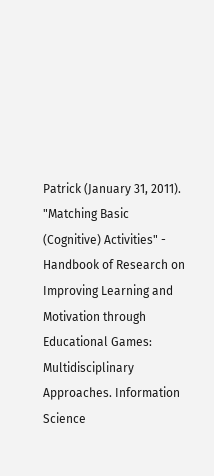Patrick (January 31, 2011). "Matching Basic (Cognitive) Activities" - Handbook of Research on Improving Learning and Motivation through Educational Games: Multidisciplinary Approaches. Information Science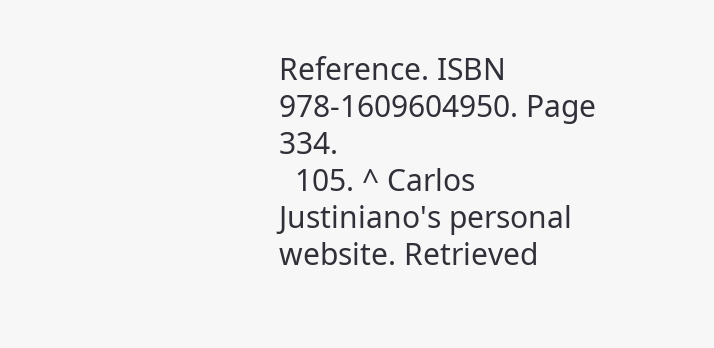Reference. ISBN 978-1609604950. Page 334.
  105. ^ Carlos Justiniano's personal website. Retrieved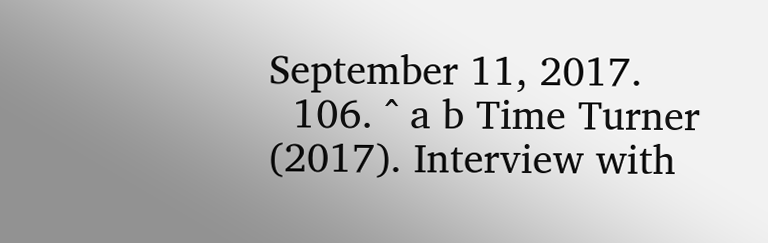September 11, 2017.
  106. ^ a b Time Turner (2017). Interview with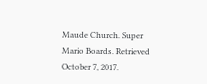Maude Church. Super Mario Boards. Retrieved October 7, 2017.